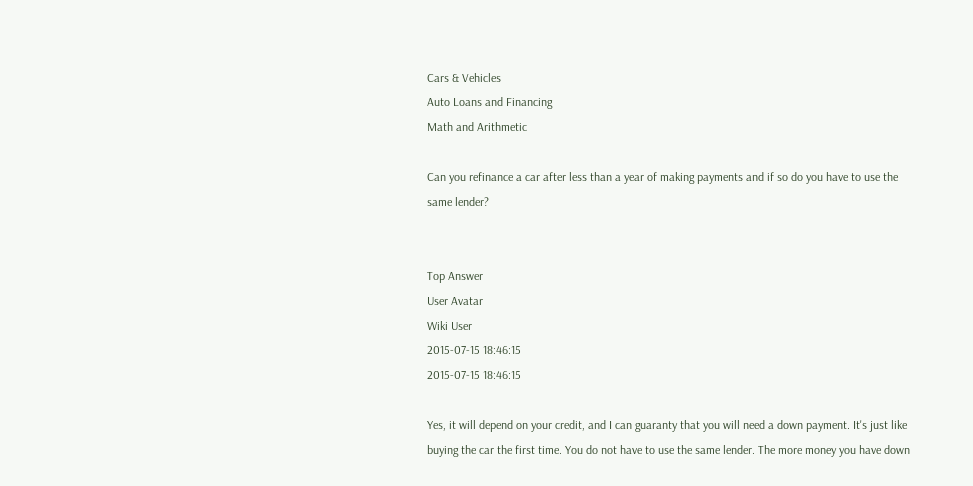Cars & Vehicles
Auto Loans and Financing
Math and Arithmetic

Can you refinance a car after less than a year of making payments and if so do you have to use the same lender?


Top Answer
User Avatar
Wiki User
2015-07-15 18:46:15
2015-07-15 18:46:15

Yes, it will depend on your credit, and I can guaranty that you will need a down payment. It's just like buying the car the first time. You do not have to use the same lender. The more money you have down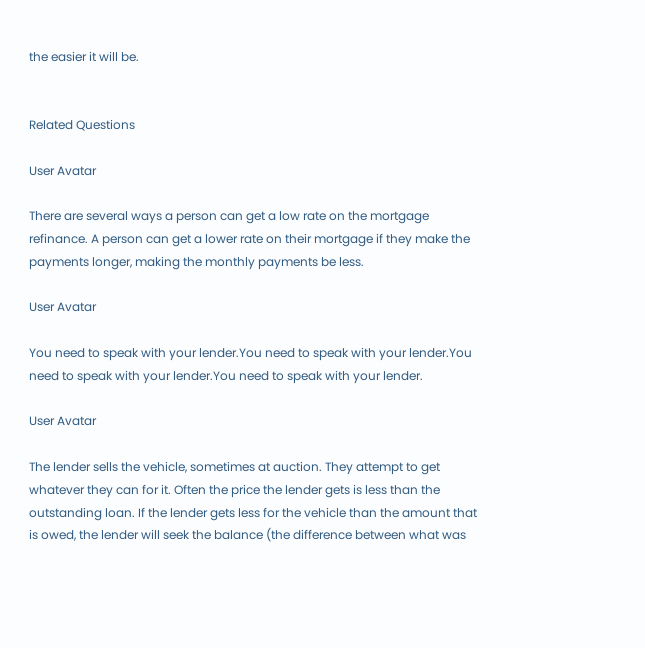the easier it will be.


Related Questions

User Avatar

There are several ways a person can get a low rate on the mortgage refinance. A person can get a lower rate on their mortgage if they make the payments longer, making the monthly payments be less.

User Avatar

You need to speak with your lender.You need to speak with your lender.You need to speak with your lender.You need to speak with your lender.

User Avatar

The lender sells the vehicle, sometimes at auction. They attempt to get whatever they can for it. Often the price the lender gets is less than the outstanding loan. If the lender gets less for the vehicle than the amount that is owed, the lender will seek the balance (the difference between what was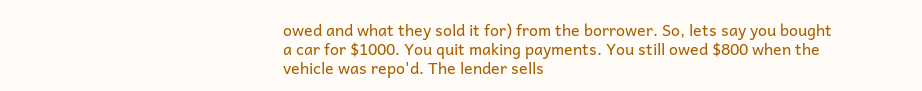owed and what they sold it for) from the borrower. So, lets say you bought a car for $1000. You quit making payments. You still owed $800 when the vehicle was repo'd. The lender sells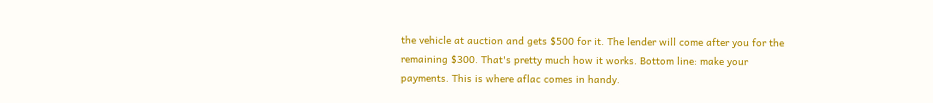the vehicle at auction and gets $500 for it. The lender will come after you for the remaining $300. That's pretty much how it works. Bottom line: make your payments. This is where aflac comes in handy.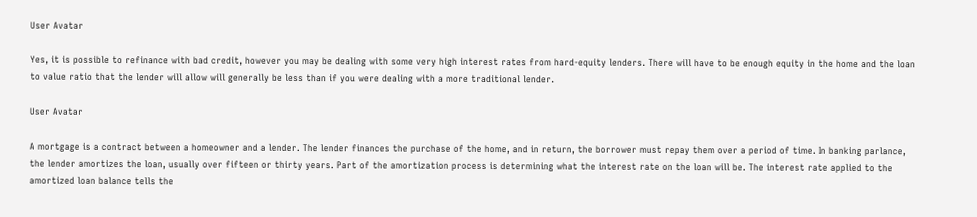User Avatar

Yes, it is possible to refinance with bad credit, however you may be dealing with some very high interest rates from hard-equity lenders. There will have to be enough equity in the home and the loan to value ratio that the lender will allow will generally be less than if you were dealing with a more traditional lender.

User Avatar

A mortgage is a contract between a homeowner and a lender. The lender finances the purchase of the home, and in return, the borrower must repay them over a period of time. In banking parlance, the lender amortizes the loan, usually over fifteen or thirty years. Part of the amortization process is determining what the interest rate on the loan will be. The interest rate applied to the amortized loan balance tells the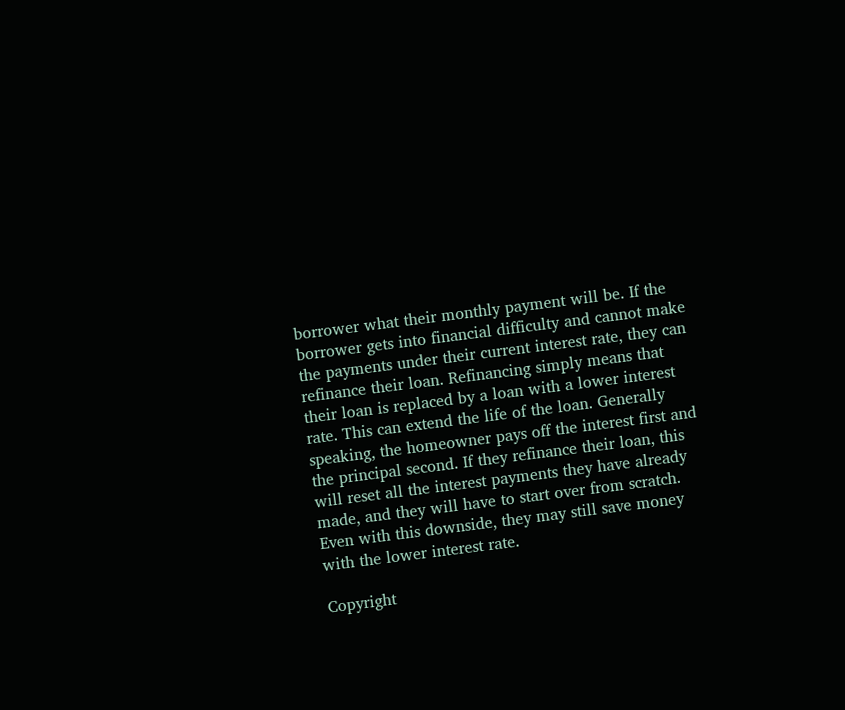borrower what their monthly payment will be. If the borrower gets into financial difficulty and cannot make the payments under their current interest rate, they can refinance their loan. Refinancing simply means that their loan is replaced by a loan with a lower interest rate. This can extend the life of the loan. Generally speaking, the homeowner pays off the interest first and the principal second. If they refinance their loan, this will reset all the interest payments they have already made, and they will have to start over from scratch. Even with this downside, they may still save money with the lower interest rate.

Copyright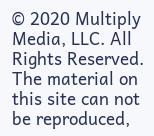© 2020 Multiply Media, LLC. All Rights Reserved. The material on this site can not be reproduced,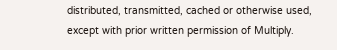distributed, transmitted, cached or otherwise used, except with prior written permission of Multiply.